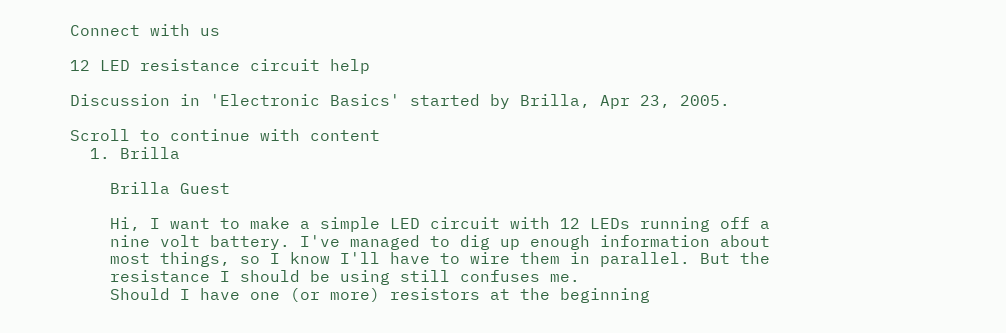Connect with us

12 LED resistance circuit help

Discussion in 'Electronic Basics' started by Brilla, Apr 23, 2005.

Scroll to continue with content
  1. Brilla

    Brilla Guest

    Hi, I want to make a simple LED circuit with 12 LEDs running off a
    nine volt battery. I've managed to dig up enough information about
    most things, so I know I'll have to wire them in parallel. But the
    resistance I should be using still confuses me.
    Should I have one (or more) resistors at the beginning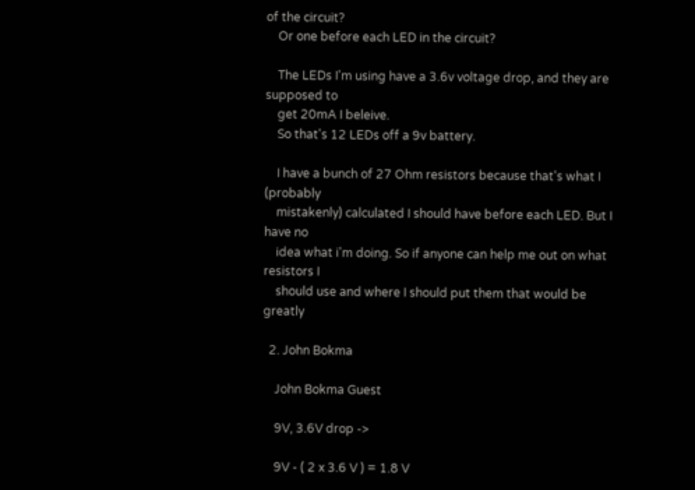of the circuit?
    Or one before each LED in the circuit?

    The LEDs I'm using have a 3.6v voltage drop, and they are supposed to
    get 20mA I beleive.
    So that's 12 LEDs off a 9v battery.

    I have a bunch of 27 Ohm resistors because that's what I (probably
    mistakenly) calculated I should have before each LED. But I have no
    idea what i'm doing. So if anyone can help me out on what resistors I
    should use and where I should put them that would be greatly

  2. John Bokma

    John Bokma Guest

    9V, 3.6V drop ->

    9V - ( 2 x 3.6 V ) = 1.8 V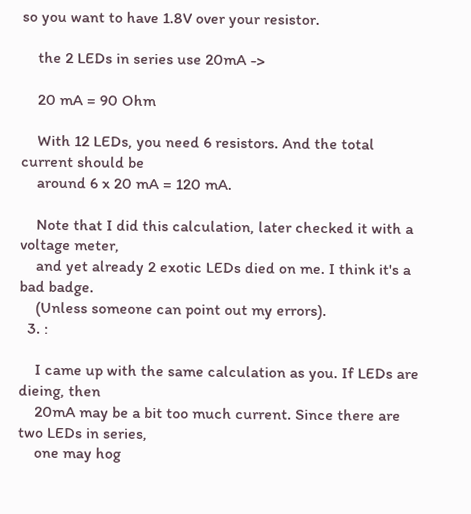so you want to have 1.8V over your resistor.

    the 2 LEDs in series use 20mA ->

    20 mA = 90 Ohm

    With 12 LEDs, you need 6 resistors. And the total current should be
    around 6 x 20 mA = 120 mA.

    Note that I did this calculation, later checked it with a voltage meter,
    and yet already 2 exotic LEDs died on me. I think it's a bad badge.
    (Unless someone can point out my errors).
  3. :

    I came up with the same calculation as you. If LEDs are dieing, then
    20mA may be a bit too much current. Since there are two LEDs in series,
    one may hog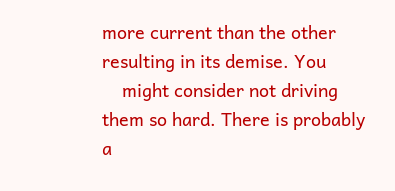more current than the other resulting in its demise. You
    might consider not driving them so hard. There is probably a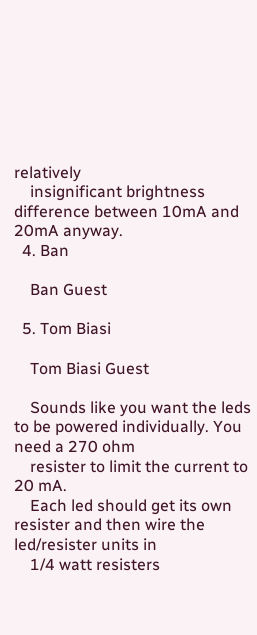relatively
    insignificant brightness difference between 10mA and 20mA anyway.
  4. Ban

    Ban Guest

  5. Tom Biasi

    Tom Biasi Guest

    Sounds like you want the leds to be powered individually. You need a 270 ohm
    resister to limit the current to 20 mA.
    Each led should get its own resister and then wire the led/resister units in
    1/4 watt resisters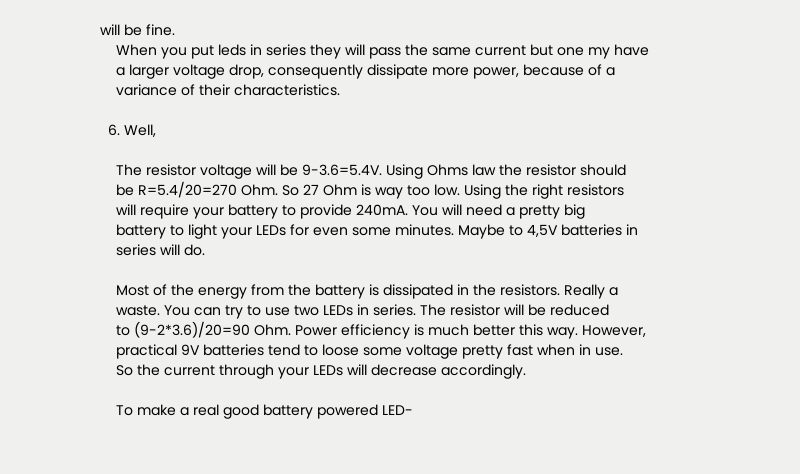will be fine.
    When you put leds in series they will pass the same current but one my have
    a larger voltage drop, consequently dissipate more power, because of a
    variance of their characteristics.

  6. Well,

    The resistor voltage will be 9-3.6=5.4V. Using Ohms law the resistor should
    be R=5.4/20=270 Ohm. So 27 Ohm is way too low. Using the right resistors
    will require your battery to provide 240mA. You will need a pretty big
    battery to light your LEDs for even some minutes. Maybe to 4,5V batteries in
    series will do.

    Most of the energy from the battery is dissipated in the resistors. Really a
    waste. You can try to use two LEDs in series. The resistor will be reduced
    to (9-2*3.6)/20=90 Ohm. Power efficiency is much better this way. However,
    practical 9V batteries tend to loose some voltage pretty fast when in use.
    So the current through your LEDs will decrease accordingly.

    To make a real good battery powered LED-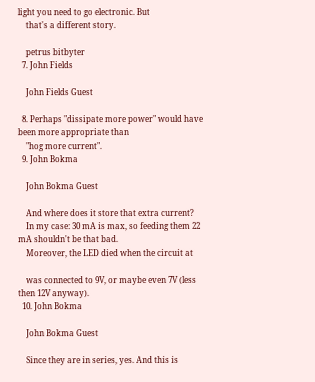light you need to go electronic. But
    that's a different story.

    petrus bitbyter
  7. John Fields

    John Fields Guest

  8. Perhaps "dissipate more power" would have been more appropriate than
    "hog more current".
  9. John Bokma

    John Bokma Guest

    And where does it store that extra current?
    In my case: 30 mA is max, so feeding them 22 mA shouldn't be that bad.
    Moreover, the LED died when the circuit at

    was connected to 9V, or maybe even 7V (less then 12V anyway).
  10. John Bokma

    John Bokma Guest

    Since they are in series, yes. And this is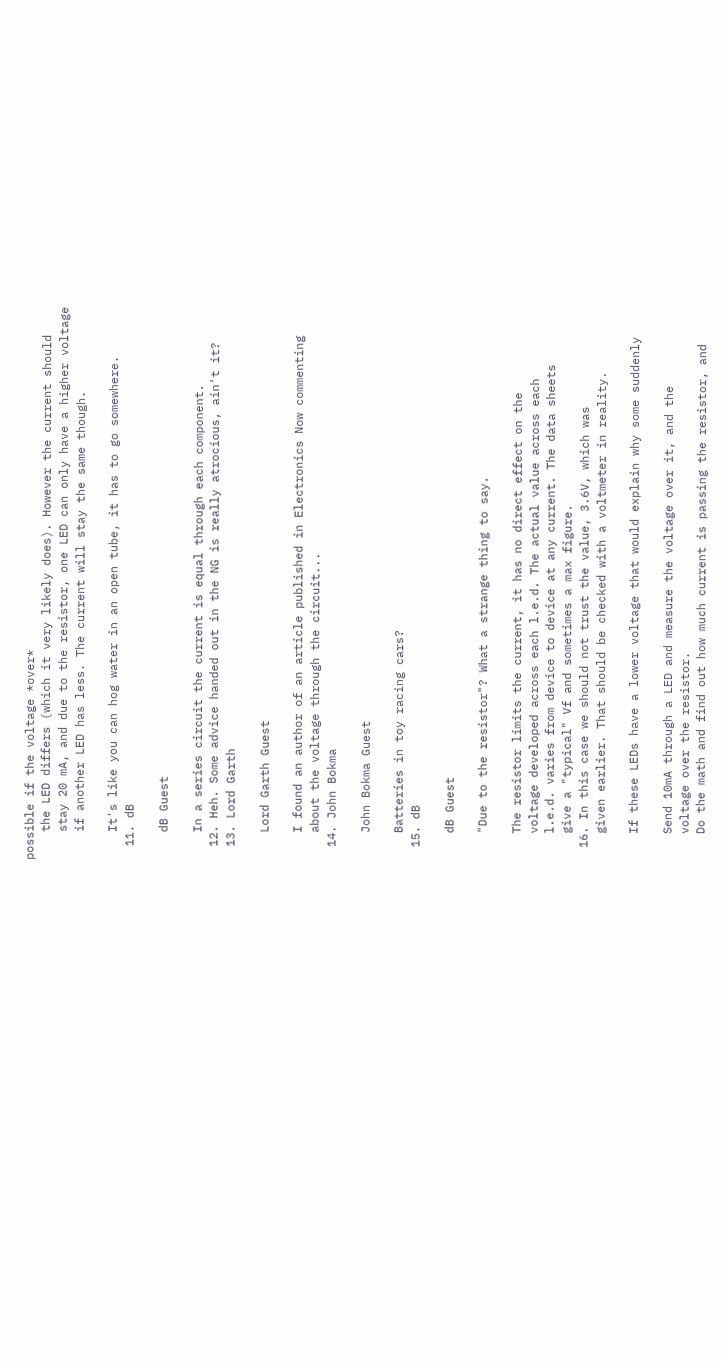possible if the voltage *over*
    the LED differs (which it very likely does). However the current should
    stay 20 mA, and due to the resistor, one LED can only have a higher voltage
    if another LED has less. The current will stay the same though.

    It's like you can hog water in an open tube, it has to go somewhere.
  11. dB

    dB Guest

    In a series circuit the current is equal through each component.
  12. Heh. Some advice handed out in the NG is really atrocious, ain't it?
  13. Lord Garth

    Lord Garth Guest

    I found an author of an article published in Electronics Now commenting
    about the voltage through the circuit...
  14. John Bokma

    John Bokma Guest

    Batteries in toy racing cars?
  15. dB

    dB Guest

    "Due to the resistor"? What a strange thing to say.

    The resistor limits the current, it has no direct effect on the
    voltage developed across each l.e.d. The actual value across each
    l.e.d. varies from device to device at any current. The data sheets
    give a "typical" Vf and sometimes a max figure.
  16. In this case we should not trust the value, 3.6V, which was
    given earlier. That should be checked with a voltmeter in reality.

    If these LEDs have a lower voltage that would explain why some suddenly

    Send 10mA through a LED and measure the voltage over it, and the
    voltage over the resistor.
    Do the math and find out how much current is passing the resistor, and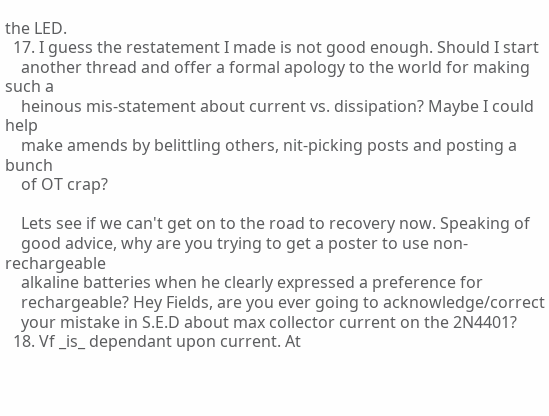the LED.
  17. I guess the restatement I made is not good enough. Should I start
    another thread and offer a formal apology to the world for making such a
    heinous mis-statement about current vs. dissipation? Maybe I could help
    make amends by belittling others, nit-picking posts and posting a bunch
    of OT crap?

    Lets see if we can't get on to the road to recovery now. Speaking of
    good advice, why are you trying to get a poster to use non-rechargeable
    alkaline batteries when he clearly expressed a preference for
    rechargeable? Hey Fields, are you ever going to acknowledge/correct
    your mistake in S.E.D about max collector current on the 2N4401?
  18. Vf _is_ dependant upon current. At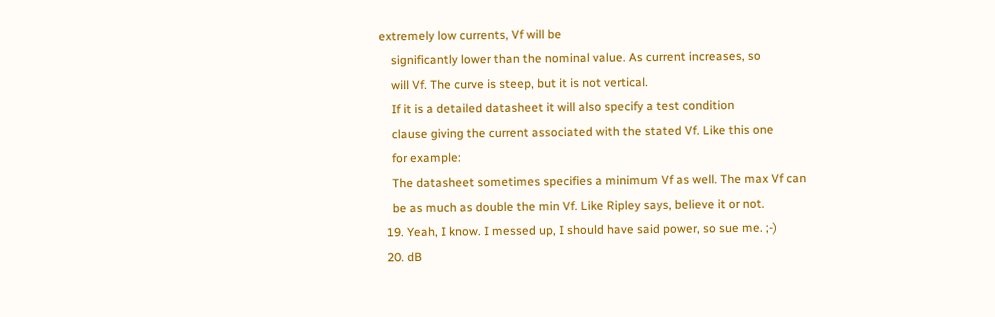extremely low currents, Vf will be
    significantly lower than the nominal value. As current increases, so
    will Vf. The curve is steep, but it is not vertical.
    If it is a detailed datasheet it will also specify a test condition
    clause giving the current associated with the stated Vf. Like this one
    for example:
    The datasheet sometimes specifies a minimum Vf as well. The max Vf can
    be as much as double the min Vf. Like Ripley says, believe it or not.
  19. Yeah, I know. I messed up, I should have said power, so sue me. ;-)
  20. dB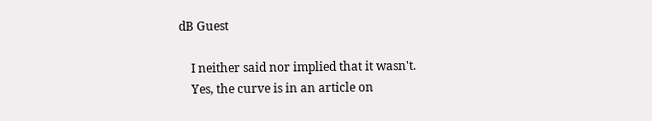dB Guest

    I neither said nor implied that it wasn't.
    Yes, the curve is in an article on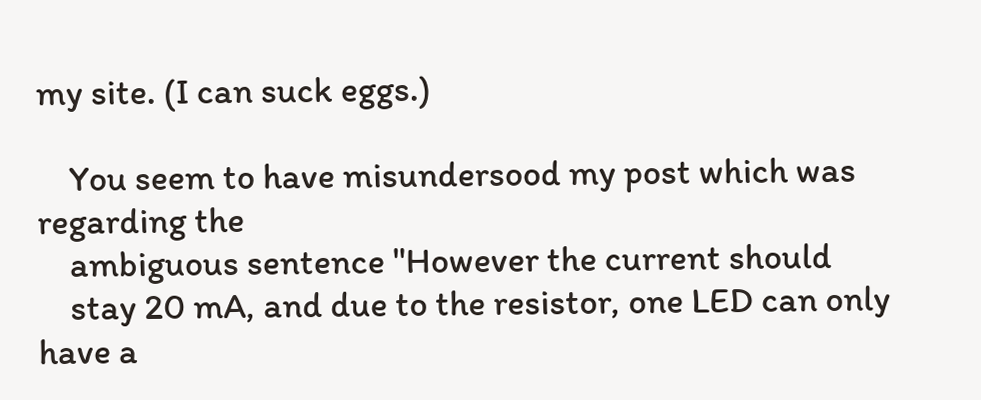my site. (I can suck eggs.)

    You seem to have misundersood my post which was regarding the
    ambiguous sentence "However the current should
    stay 20 mA, and due to the resistor, one LED can only have a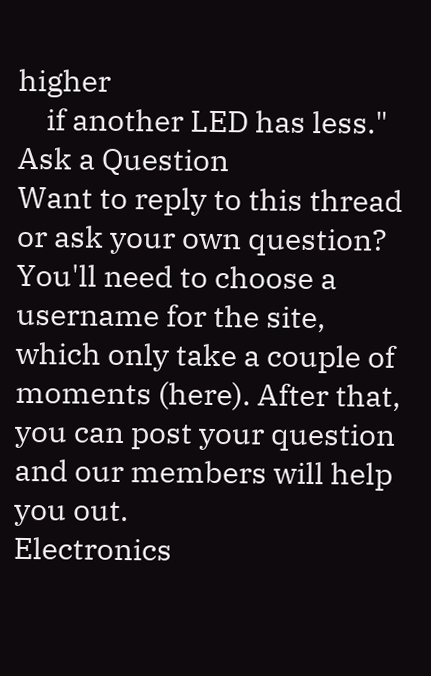higher
    if another LED has less."
Ask a Question
Want to reply to this thread or ask your own question?
You'll need to choose a username for the site, which only take a couple of moments (here). After that, you can post your question and our members will help you out.
Electronics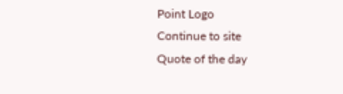Point Logo
Continue to site
Quote of the day